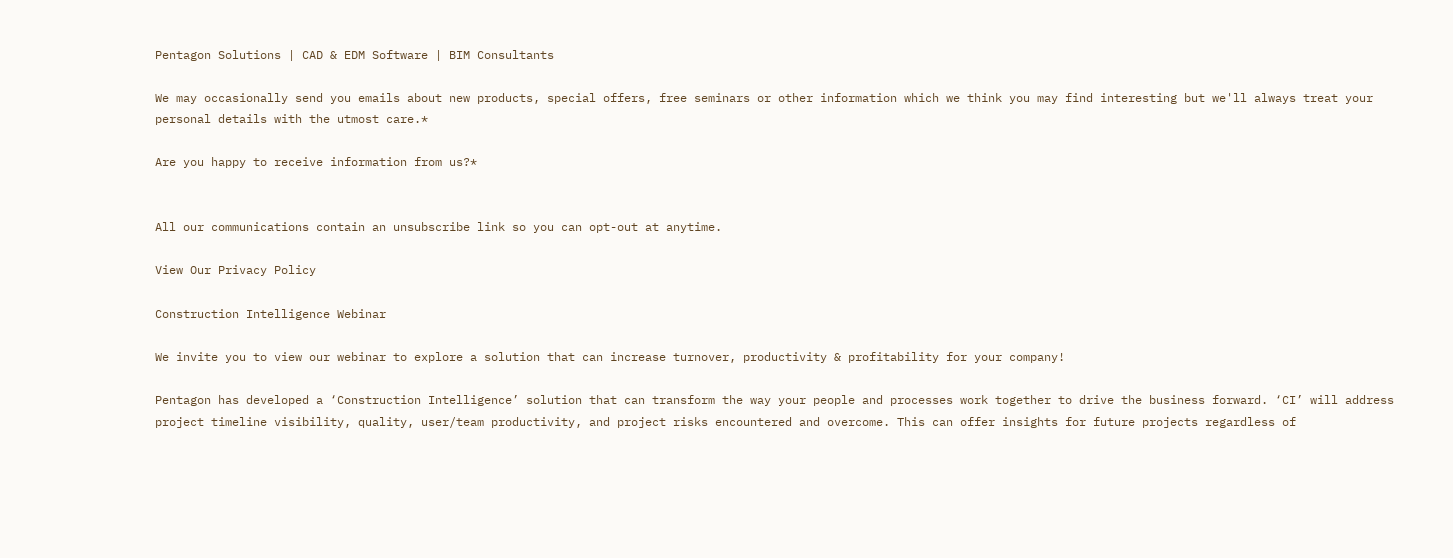Pentagon Solutions | CAD & EDM Software | BIM Consultants

We may occasionally send you emails about new products, special offers, free seminars or other information which we think you may find interesting but we'll always treat your personal details with the utmost care.*

Are you happy to receive information from us?*


All our communications contain an unsubscribe link so you can opt-out at anytime.

View Our Privacy Policy

Construction Intelligence Webinar

We invite you to view our webinar to explore a solution that can increase turnover, productivity & profitability for your company!

Pentagon has developed a ‘Construction Intelligence’ solution that can transform the way your people and processes work together to drive the business forward. ‘CI’ will address project timeline visibility, quality, user/team productivity, and project risks encountered and overcome. This can offer insights for future projects regardless of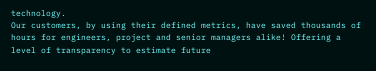technology.
Our customers, by using their defined metrics, have saved thousands of hours for engineers, project and senior managers alike! Offering a level of transparency to estimate future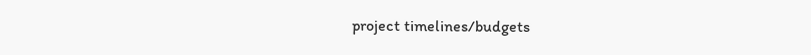project timelines/budgets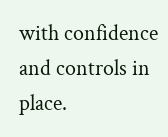with confidence and controls in place.